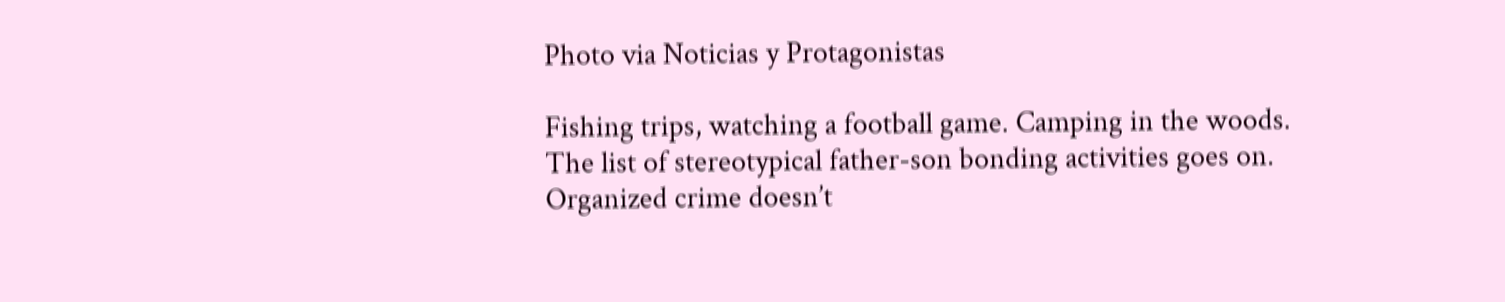Photo via Noticias y Protagonistas

Fishing trips, watching a football game. Camping in the woods. The list of stereotypical father-son bonding activities goes on. Organized crime doesn’t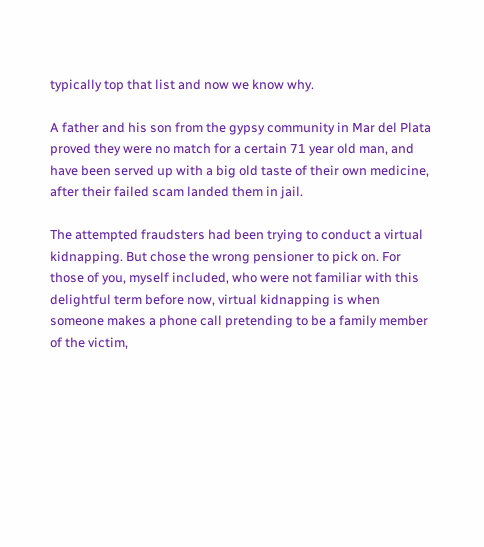typically top that list and now we know why.

A father and his son from the gypsy community in Mar del Plata proved they were no match for a certain 71 year old man, and have been served up with a big old taste of their own medicine, after their failed scam landed them in jail.

The attempted fraudsters had been trying to conduct a virtual kidnapping. But chose the wrong pensioner to pick on. For those of you, myself included, who were not familiar with this delightful term before now, virtual kidnapping is when someone makes a phone call pretending to be a family member of the victim,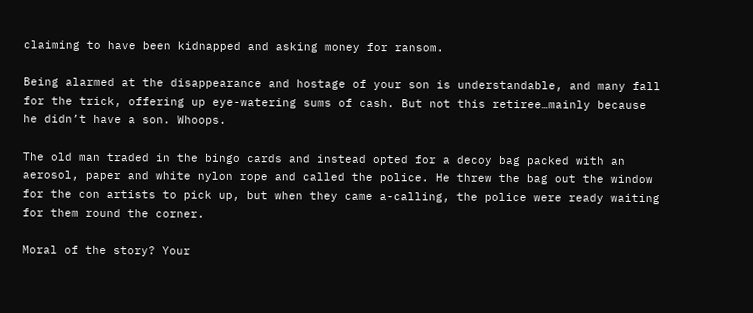claiming to have been kidnapped and asking money for ransom.

Being alarmed at the disappearance and hostage of your son is understandable, and many fall for the trick, offering up eye-watering sums of cash. But not this retiree…mainly because he didn’t have a son. Whoops.

The old man traded in the bingo cards and instead opted for a decoy bag packed with an aerosol, paper and white nylon rope and called the police. He threw the bag out the window for the con artists to pick up, but when they came a-calling, the police were ready waiting for them round the corner.

Moral of the story? Your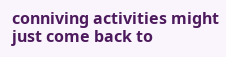conniving activities might just come back to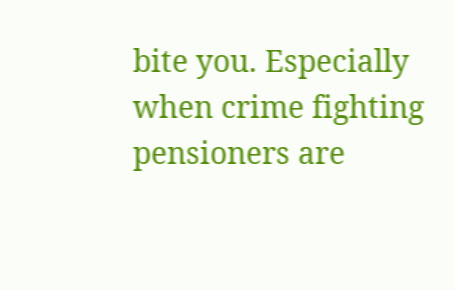bite you. Especially when crime fighting pensioners are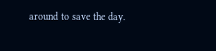around to save the day.